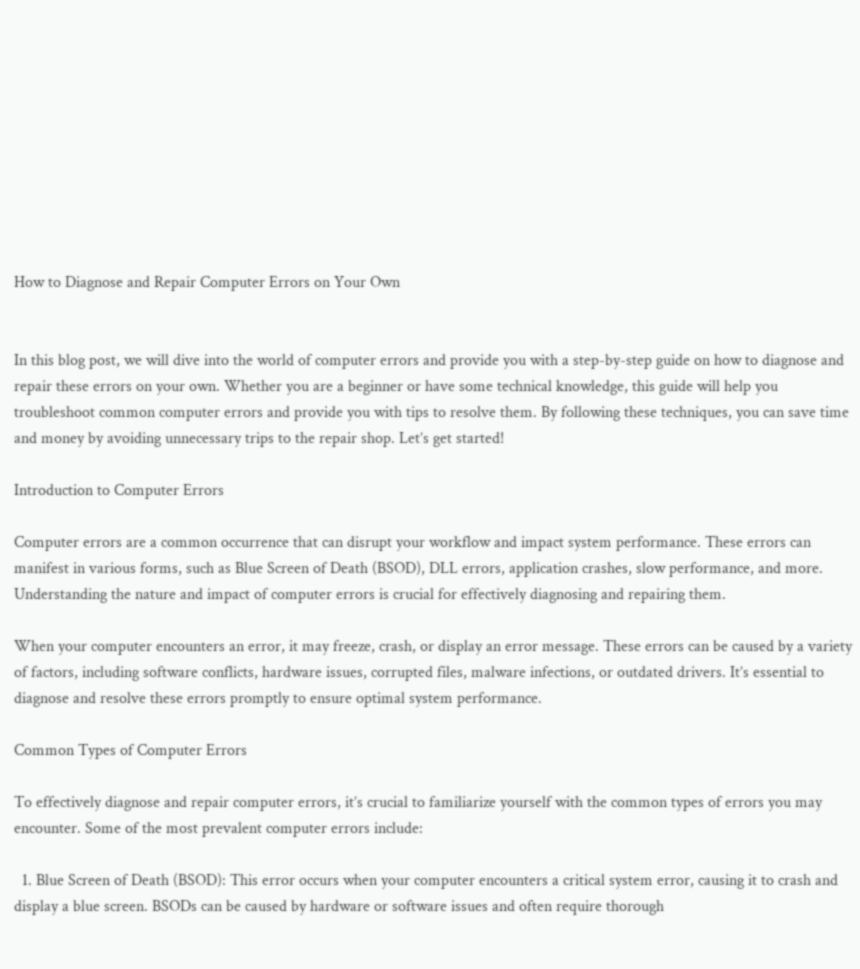How to Diagnose and Repair Computer Errors on Your Own


In this blog post, we will dive into the world of computer errors and provide you with a step-by-step guide on how to diagnose and repair these errors on your own. Whether you are a beginner or have some technical knowledge, this guide will help you troubleshoot common computer errors and provide you with tips to resolve them. By following these techniques, you can save time and money by avoiding unnecessary trips to the repair shop. Let’s get started!

Introduction to Computer Errors

Computer errors are a common occurrence that can disrupt your workflow and impact system performance. These errors can manifest in various forms, such as Blue Screen of Death (BSOD), DLL errors, application crashes, slow performance, and more. Understanding the nature and impact of computer errors is crucial for effectively diagnosing and repairing them.

When your computer encounters an error, it may freeze, crash, or display an error message. These errors can be caused by a variety of factors, including software conflicts, hardware issues, corrupted files, malware infections, or outdated drivers. It’s essential to diagnose and resolve these errors promptly to ensure optimal system performance.

Common Types of Computer Errors

To effectively diagnose and repair computer errors, it’s crucial to familiarize yourself with the common types of errors you may encounter. Some of the most prevalent computer errors include:

  1. Blue Screen of Death (BSOD): This error occurs when your computer encounters a critical system error, causing it to crash and display a blue screen. BSODs can be caused by hardware or software issues and often require thorough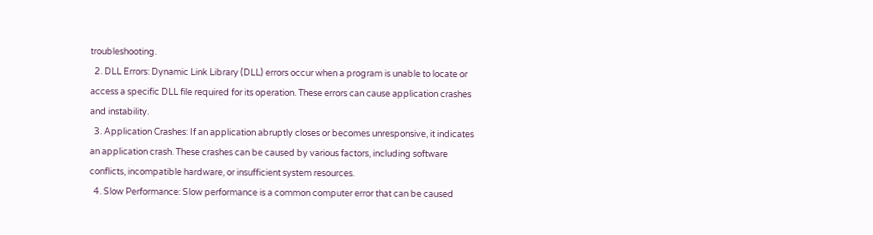troubleshooting.
  2. DLL Errors: Dynamic Link Library (DLL) errors occur when a program is unable to locate or access a specific DLL file required for its operation. These errors can cause application crashes and instability.
  3. Application Crashes: If an application abruptly closes or becomes unresponsive, it indicates an application crash. These crashes can be caused by various factors, including software conflicts, incompatible hardware, or insufficient system resources.
  4. Slow Performance: Slow performance is a common computer error that can be caused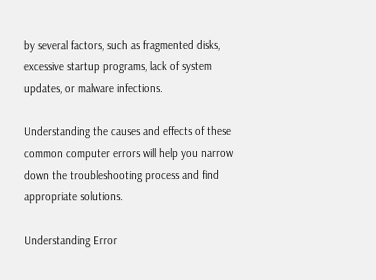by several factors, such as fragmented disks, excessive startup programs, lack of system updates, or malware infections.

Understanding the causes and effects of these common computer errors will help you narrow down the troubleshooting process and find appropriate solutions.

Understanding Error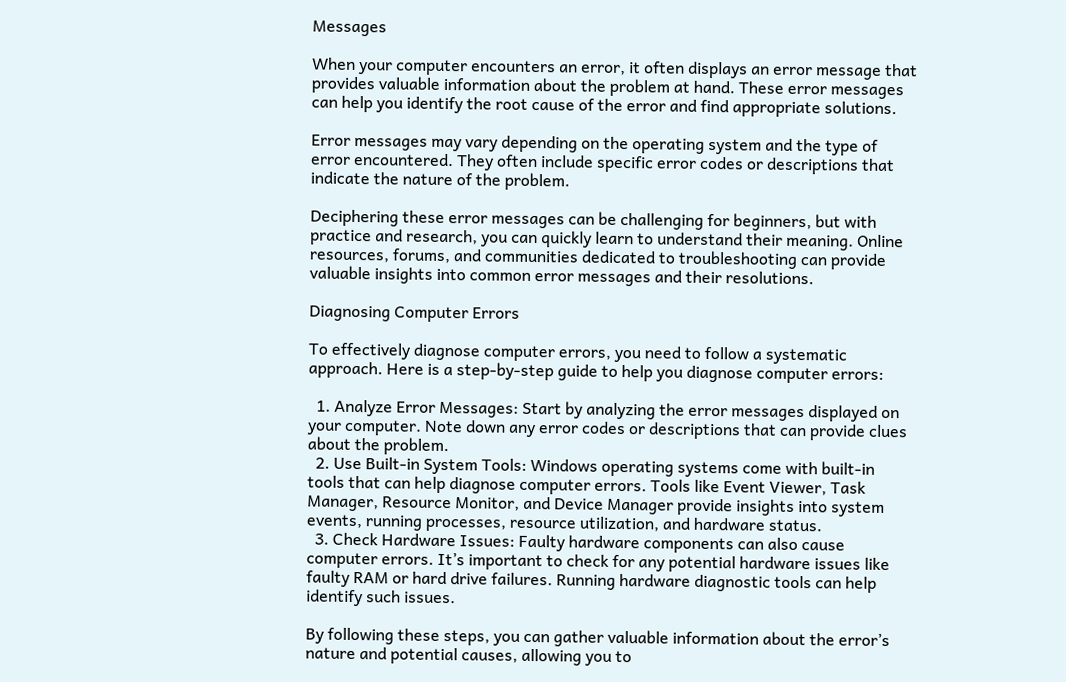Messages

When your computer encounters an error, it often displays an error message that provides valuable information about the problem at hand. These error messages can help you identify the root cause of the error and find appropriate solutions.

Error messages may vary depending on the operating system and the type of error encountered. They often include specific error codes or descriptions that indicate the nature of the problem.

Deciphering these error messages can be challenging for beginners, but with practice and research, you can quickly learn to understand their meaning. Online resources, forums, and communities dedicated to troubleshooting can provide valuable insights into common error messages and their resolutions.

Diagnosing Computer Errors

To effectively diagnose computer errors, you need to follow a systematic approach. Here is a step-by-step guide to help you diagnose computer errors:

  1. Analyze Error Messages: Start by analyzing the error messages displayed on your computer. Note down any error codes or descriptions that can provide clues about the problem.
  2. Use Built-in System Tools: Windows operating systems come with built-in tools that can help diagnose computer errors. Tools like Event Viewer, Task Manager, Resource Monitor, and Device Manager provide insights into system events, running processes, resource utilization, and hardware status.
  3. Check Hardware Issues: Faulty hardware components can also cause computer errors. It’s important to check for any potential hardware issues like faulty RAM or hard drive failures. Running hardware diagnostic tools can help identify such issues.

By following these steps, you can gather valuable information about the error’s nature and potential causes, allowing you to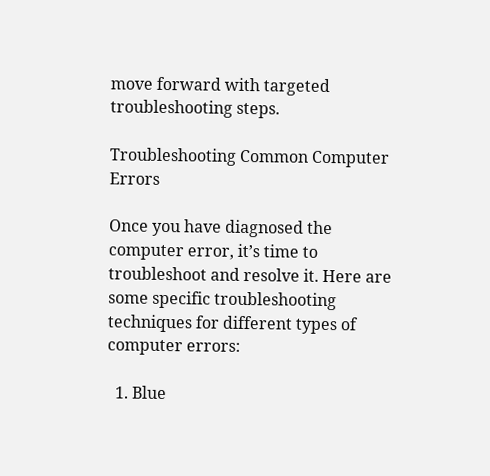move forward with targeted troubleshooting steps.

Troubleshooting Common Computer Errors

Once you have diagnosed the computer error, it’s time to troubleshoot and resolve it. Here are some specific troubleshooting techniques for different types of computer errors:

  1. Blue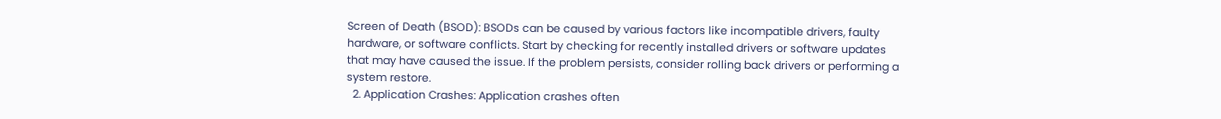Screen of Death (BSOD): BSODs can be caused by various factors like incompatible drivers, faulty hardware, or software conflicts. Start by checking for recently installed drivers or software updates that may have caused the issue. If the problem persists, consider rolling back drivers or performing a system restore.
  2. Application Crashes: Application crashes often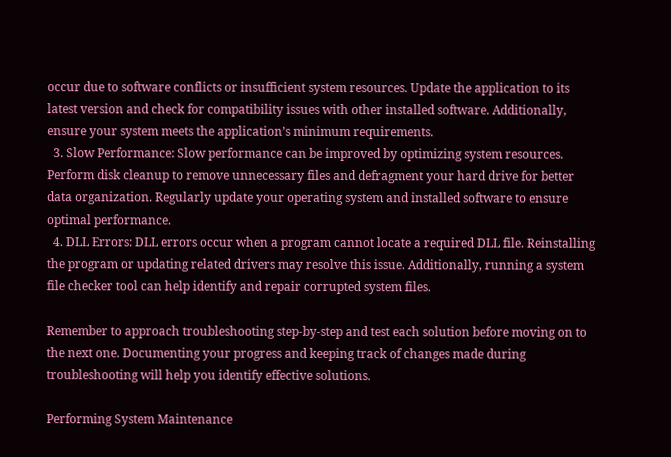occur due to software conflicts or insufficient system resources. Update the application to its latest version and check for compatibility issues with other installed software. Additionally, ensure your system meets the application’s minimum requirements.
  3. Slow Performance: Slow performance can be improved by optimizing system resources. Perform disk cleanup to remove unnecessary files and defragment your hard drive for better data organization. Regularly update your operating system and installed software to ensure optimal performance.
  4. DLL Errors: DLL errors occur when a program cannot locate a required DLL file. Reinstalling the program or updating related drivers may resolve this issue. Additionally, running a system file checker tool can help identify and repair corrupted system files.

Remember to approach troubleshooting step-by-step and test each solution before moving on to the next one. Documenting your progress and keeping track of changes made during troubleshooting will help you identify effective solutions.

Performing System Maintenance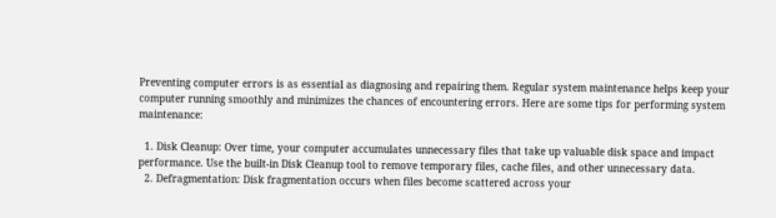Preventing computer errors is as essential as diagnosing and repairing them. Regular system maintenance helps keep your computer running smoothly and minimizes the chances of encountering errors. Here are some tips for performing system maintenance:

  1. Disk Cleanup: Over time, your computer accumulates unnecessary files that take up valuable disk space and impact performance. Use the built-in Disk Cleanup tool to remove temporary files, cache files, and other unnecessary data.
  2. Defragmentation: Disk fragmentation occurs when files become scattered across your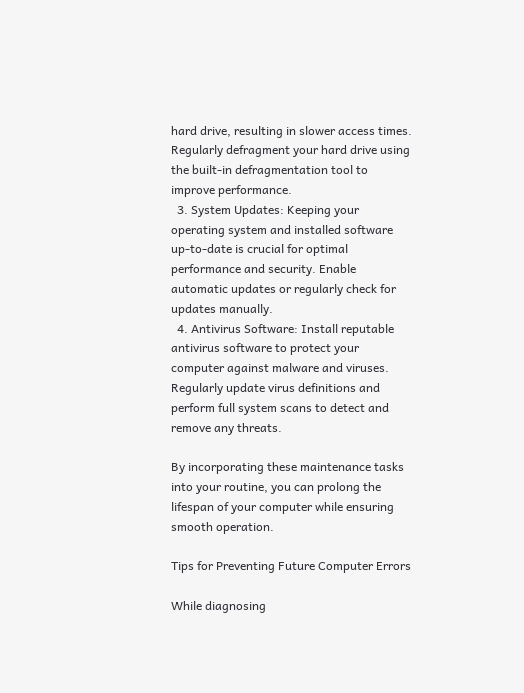hard drive, resulting in slower access times. Regularly defragment your hard drive using the built-in defragmentation tool to improve performance.
  3. System Updates: Keeping your operating system and installed software up-to-date is crucial for optimal performance and security. Enable automatic updates or regularly check for updates manually.
  4. Antivirus Software: Install reputable antivirus software to protect your computer against malware and viruses. Regularly update virus definitions and perform full system scans to detect and remove any threats.

By incorporating these maintenance tasks into your routine, you can prolong the lifespan of your computer while ensuring smooth operation.

Tips for Preventing Future Computer Errors

While diagnosing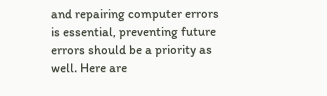and repairing computer errors is essential, preventing future errors should be a priority as well. Here are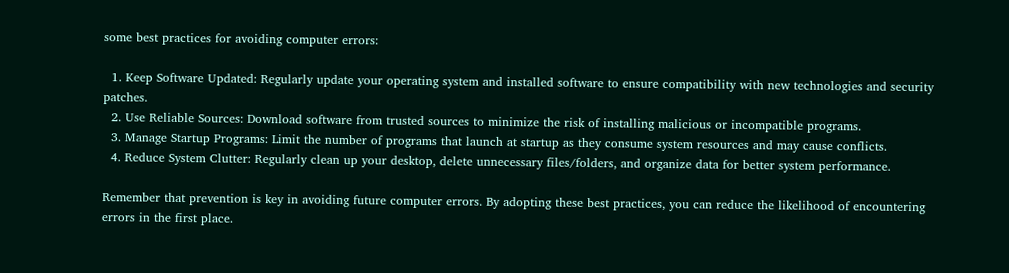some best practices for avoiding computer errors:

  1. Keep Software Updated: Regularly update your operating system and installed software to ensure compatibility with new technologies and security patches.
  2. Use Reliable Sources: Download software from trusted sources to minimize the risk of installing malicious or incompatible programs.
  3. Manage Startup Programs: Limit the number of programs that launch at startup as they consume system resources and may cause conflicts.
  4. Reduce System Clutter: Regularly clean up your desktop, delete unnecessary files/folders, and organize data for better system performance.

Remember that prevention is key in avoiding future computer errors. By adopting these best practices, you can reduce the likelihood of encountering errors in the first place.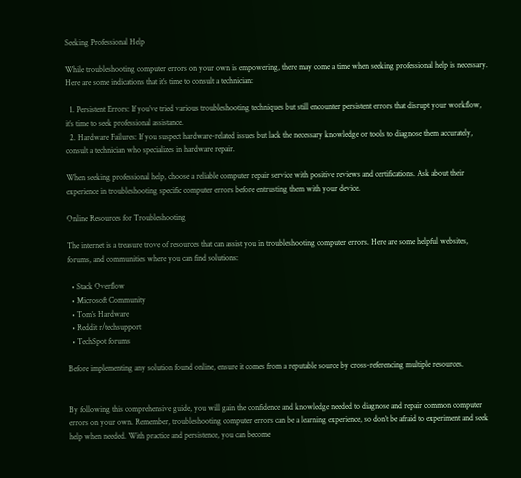Seeking Professional Help

While troubleshooting computer errors on your own is empowering, there may come a time when seeking professional help is necessary. Here are some indications that it’s time to consult a technician:

  1. Persistent Errors: If you’ve tried various troubleshooting techniques but still encounter persistent errors that disrupt your workflow, it’s time to seek professional assistance.
  2. Hardware Failures: If you suspect hardware-related issues but lack the necessary knowledge or tools to diagnose them accurately, consult a technician who specializes in hardware repair.

When seeking professional help, choose a reliable computer repair service with positive reviews and certifications. Ask about their experience in troubleshooting specific computer errors before entrusting them with your device.

Online Resources for Troubleshooting

The internet is a treasure trove of resources that can assist you in troubleshooting computer errors. Here are some helpful websites, forums, and communities where you can find solutions:

  • Stack Overflow
  • Microsoft Community
  • Tom’s Hardware
  • Reddit r/techsupport
  • TechSpot forums

Before implementing any solution found online, ensure it comes from a reputable source by cross-referencing multiple resources.


By following this comprehensive guide, you will gain the confidence and knowledge needed to diagnose and repair common computer errors on your own. Remember, troubleshooting computer errors can be a learning experience, so don’t be afraid to experiment and seek help when needed. With practice and persistence, you can become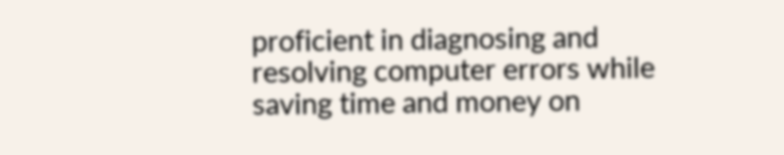proficient in diagnosing and resolving computer errors while saving time and money on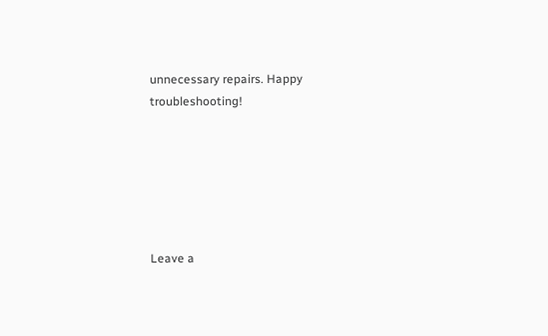unnecessary repairs. Happy troubleshooting!






Leave a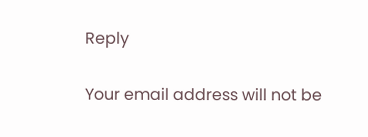Reply

Your email address will not be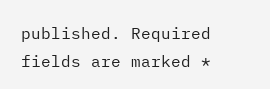published. Required fields are marked *